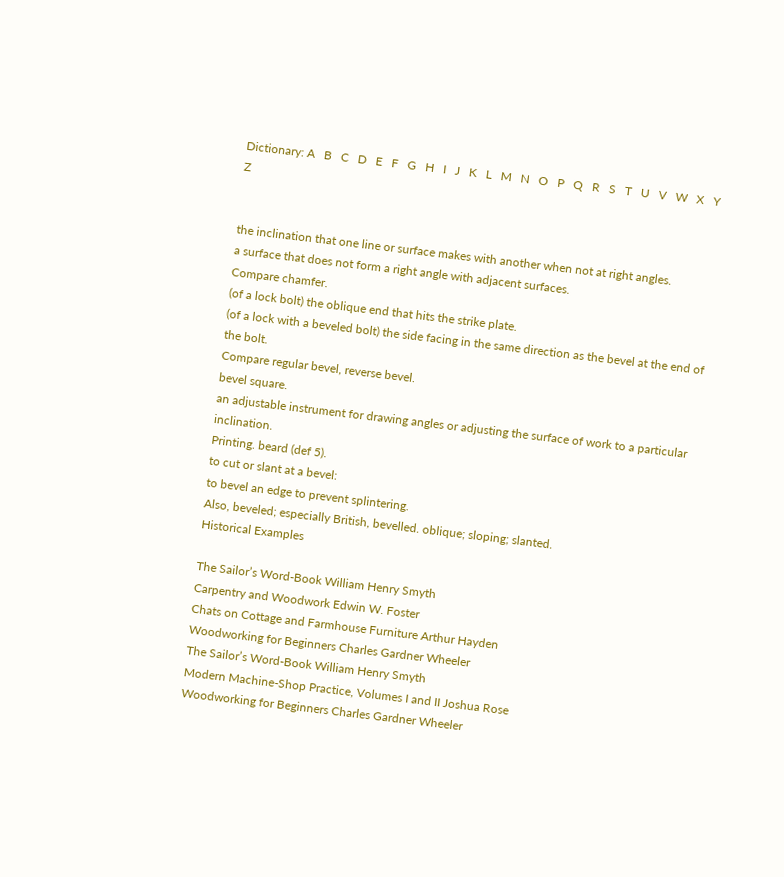Dictionary: A   B   C   D   E   F   G   H   I   J   K   L   M   N   O   P   Q   R   S   T   U   V   W   X   Y   Z


the inclination that one line or surface makes with another when not at right angles.
a surface that does not form a right angle with adjacent surfaces.
Compare chamfer.
(of a lock bolt) the oblique end that hits the strike plate.
(of a lock with a beveled bolt) the side facing in the same direction as the bevel at the end of the bolt.
Compare regular bevel, reverse bevel.
bevel square.
an adjustable instrument for drawing angles or adjusting the surface of work to a particular inclination.
Printing. beard (def 5).
to cut or slant at a bevel:
to bevel an edge to prevent splintering.
Also, beveled; especially British, bevelled. oblique; sloping; slanted.
Historical Examples

The Sailor’s Word-Book William Henry Smyth
Carpentry and Woodwork Edwin W. Foster
Chats on Cottage and Farmhouse Furniture Arthur Hayden
Woodworking for Beginners Charles Gardner Wheeler
The Sailor’s Word-Book William Henry Smyth
Modern Machine-Shop Practice, Volumes I and II Joshua Rose
Woodworking for Beginners Charles Gardner Wheeler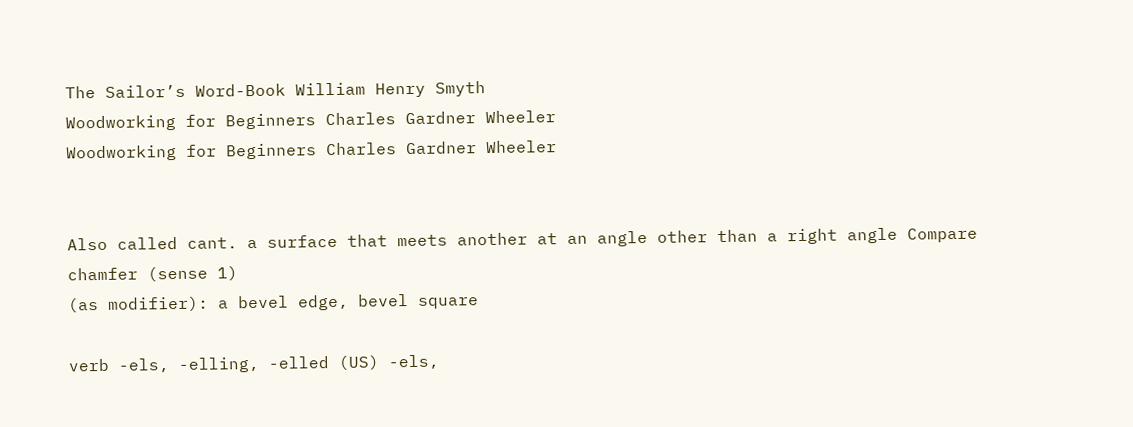The Sailor’s Word-Book William Henry Smyth
Woodworking for Beginners Charles Gardner Wheeler
Woodworking for Beginners Charles Gardner Wheeler


Also called cant. a surface that meets another at an angle other than a right angle Compare chamfer (sense 1)
(as modifier): a bevel edge, bevel square

verb -els, -elling, -elled (US) -els,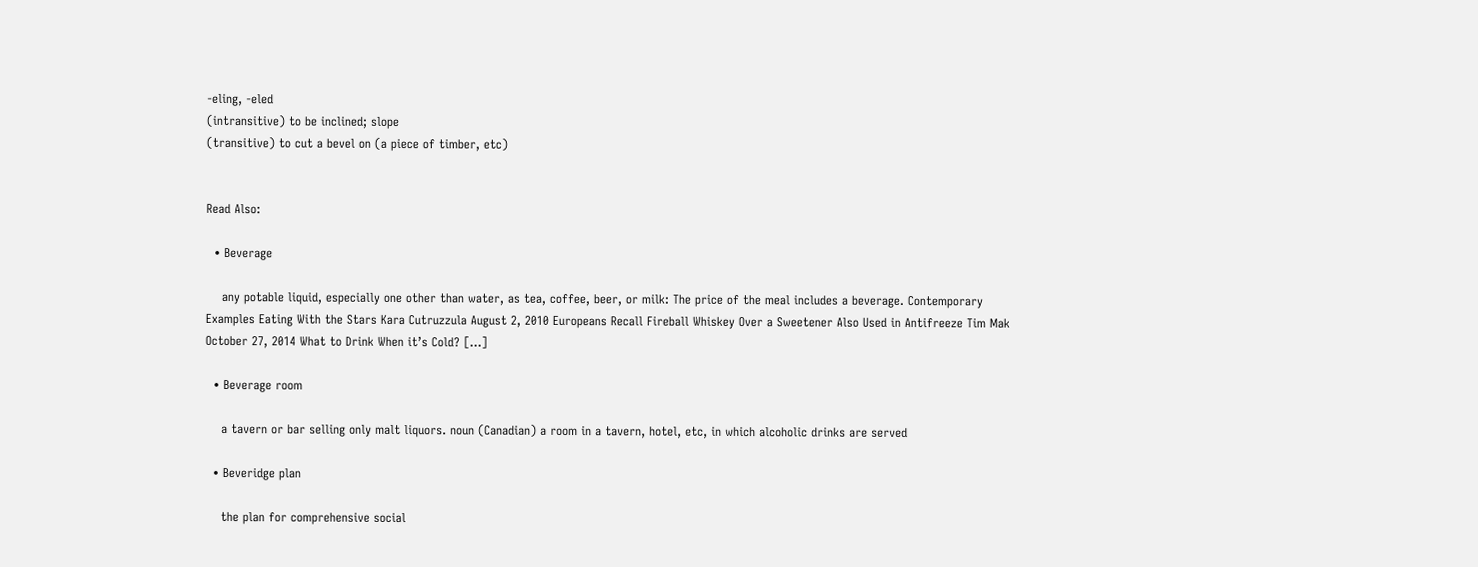-eling, -eled
(intransitive) to be inclined; slope
(transitive) to cut a bevel on (a piece of timber, etc)


Read Also:

  • Beverage

    any potable liquid, especially one other than water, as tea, coffee, beer, or milk: The price of the meal includes a beverage. Contemporary Examples Eating With the Stars Kara Cutruzzula August 2, 2010 Europeans Recall Fireball Whiskey Over a Sweetener Also Used in Antifreeze Tim Mak October 27, 2014 What to Drink When it’s Cold? […]

  • Beverage room

    a tavern or bar selling only malt liquors. noun (Canadian) a room in a tavern, hotel, etc, in which alcoholic drinks are served

  • Beveridge plan

    the plan for comprehensive social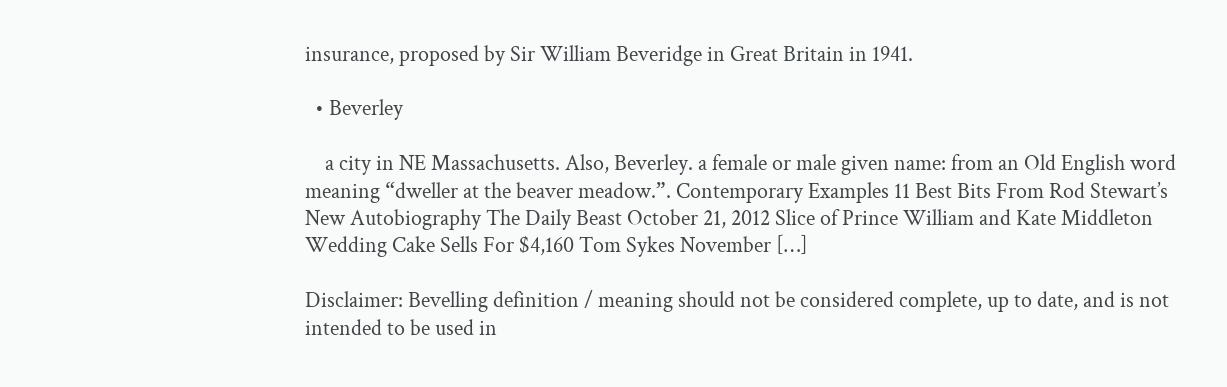insurance, proposed by Sir William Beveridge in Great Britain in 1941.

  • Beverley

    a city in NE Massachusetts. Also, Beverley. a female or male given name: from an Old English word meaning “dweller at the beaver meadow.”. Contemporary Examples 11 Best Bits From Rod Stewart’s New Autobiography The Daily Beast October 21, 2012 Slice of Prince William and Kate Middleton Wedding Cake Sells For $4,160 Tom Sykes November […]

Disclaimer: Bevelling definition / meaning should not be considered complete, up to date, and is not intended to be used in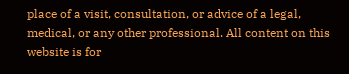place of a visit, consultation, or advice of a legal, medical, or any other professional. All content on this website is for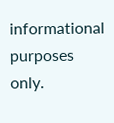informational purposes only.